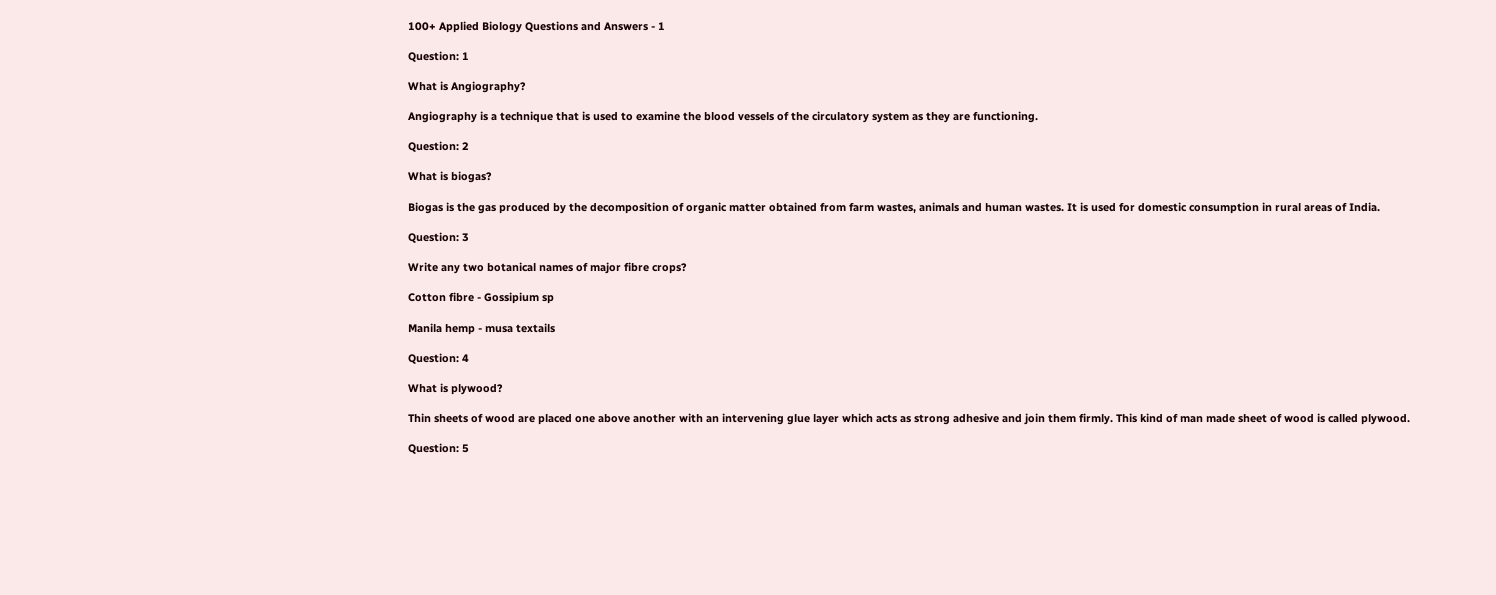100+ Applied Biology Questions and Answers - 1

Question: 1

What is Angiography?

Angiography is a technique that is used to examine the blood vessels of the circulatory system as they are functioning.

Question: 2

What is biogas?

Biogas is the gas produced by the decomposition of organic matter obtained from farm wastes, animals and human wastes. It is used for domestic consumption in rural areas of India.

Question: 3

Write any two botanical names of major fibre crops?

Cotton fibre - Gossipium sp

Manila hemp - musa textails

Question: 4

What is plywood?

Thin sheets of wood are placed one above another with an intervening glue layer which acts as strong adhesive and join them firmly. This kind of man made sheet of wood is called plywood.

Question: 5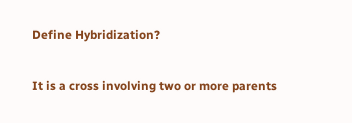Define Hybridization?

It is a cross involving two or more parents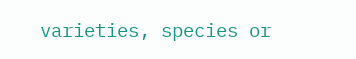varieties, species or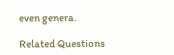even genera.

Related Questions